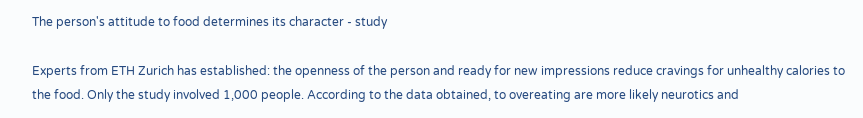The person's attitude to food determines its character - study

Experts from ETH Zurich has established: the openness of the person and ready for new impressions reduce cravings for unhealthy calories to the food. Only the study involved 1,000 people. According to the data obtained, to overeating are more likely neurotics and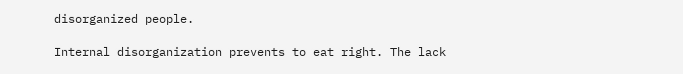disorganized people.

Internal disorganization prevents to eat right. The lack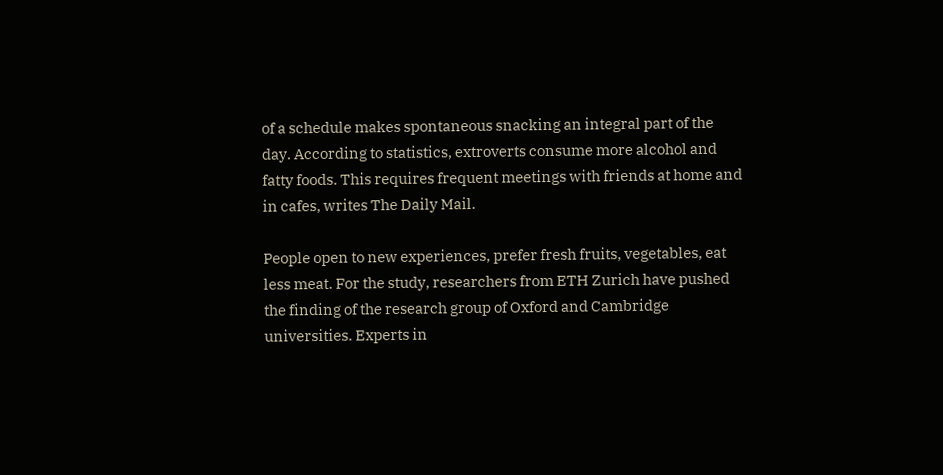of a schedule makes spontaneous snacking an integral part of the day. According to statistics, extroverts consume more alcohol and fatty foods. This requires frequent meetings with friends at home and in cafes, writes The Daily Mail.

People open to new experiences, prefer fresh fruits, vegetables, eat less meat. For the study, researchers from ETH Zurich have pushed the finding of the research group of Oxford and Cambridge universities. Experts in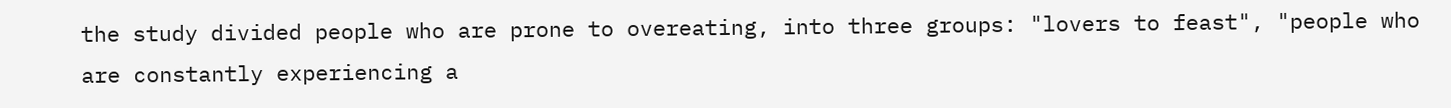the study divided people who are prone to overeating, into three groups: "lovers to feast", "people who are constantly experiencing a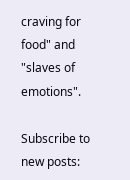craving for food" and "slaves of emotions".

Subscribe to new posts: